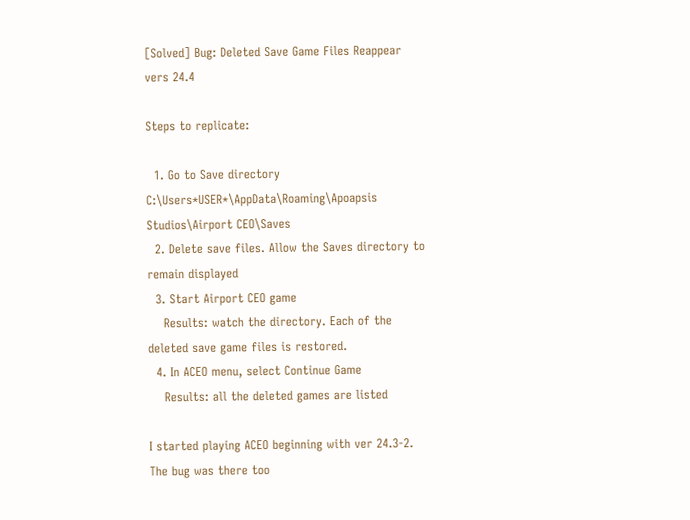[Solved] Bug: Deleted Save Game Files Reappear vers 24.4

Steps to replicate:

  1. Go to Save directory C:\Users*USER*\AppData\Roaming\Apoapsis Studios\Airport CEO\Saves
  2. Delete save files. Allow the Saves directory to remain displayed
  3. Start Airport CEO game
    Results: watch the directory. Each of the deleted save game files is restored.
  4. In ACEO menu, select Continue Game
    Results: all the deleted games are listed

I started playing ACEO beginning with ver 24.3-2. The bug was there too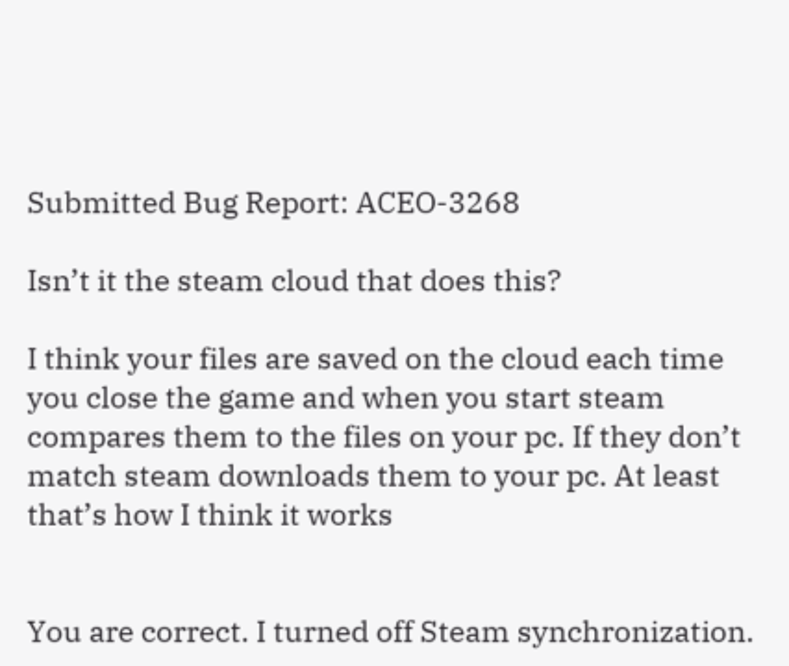Submitted Bug Report: ACEO-3268

Isn’t it the steam cloud that does this?

I think your files are saved on the cloud each time you close the game and when you start steam compares them to the files on your pc. If they don’t match steam downloads them to your pc. At least that’s how I think it works


You are correct. I turned off Steam synchronization.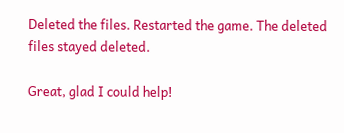Deleted the files. Restarted the game. The deleted files stayed deleted.

Great, glad I could help!